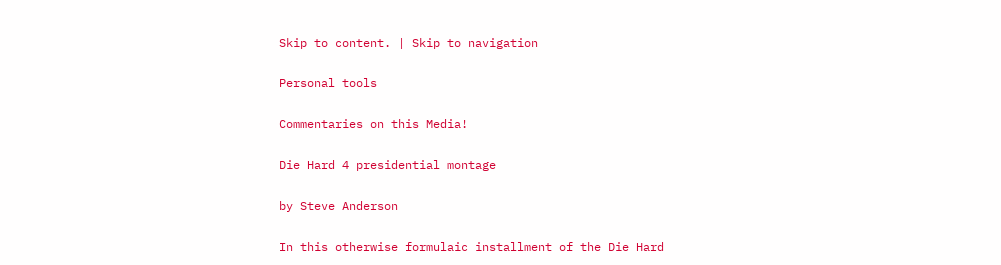Skip to content. | Skip to navigation

Personal tools

Commentaries on this Media!

Die Hard 4 presidential montage

by Steve Anderson

In this otherwise formulaic installment of the Die Hard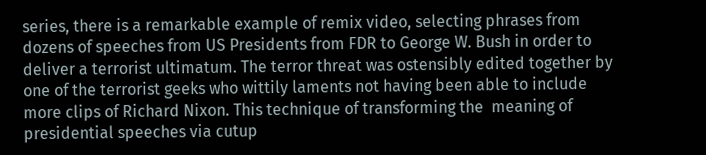series, there is a remarkable example of remix video, selecting phrases from dozens of speeches from US Presidents from FDR to George W. Bush in order to deliver a terrorist ultimatum. The terror threat was ostensibly edited together by one of the terrorist geeks who wittily laments not having been able to include more clips of Richard Nixon. This technique of transforming the  meaning of presidential speeches via cutup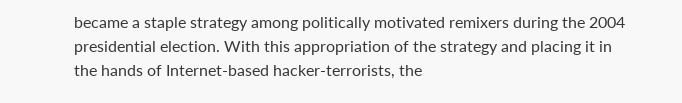became a staple strategy among politically motivated remixers during the 2004 presidential election. With this appropriation of the strategy and placing it in the hands of Internet-based hacker-terrorists, the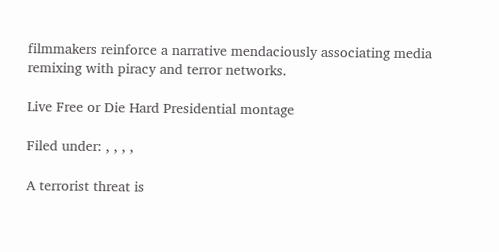filmmakers reinforce a narrative mendaciously associating media remixing with piracy and terror networks.

Live Free or Die Hard Presidential montage

Filed under: , , , ,

A terrorist threat is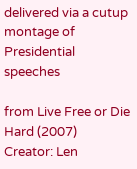delivered via a cutup montage of Presidential speeches

from Live Free or Die Hard (2007)
Creator: Len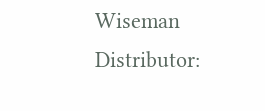Wiseman
Distributor: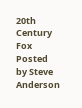20th Century Fox
Posted by Steve Anderson